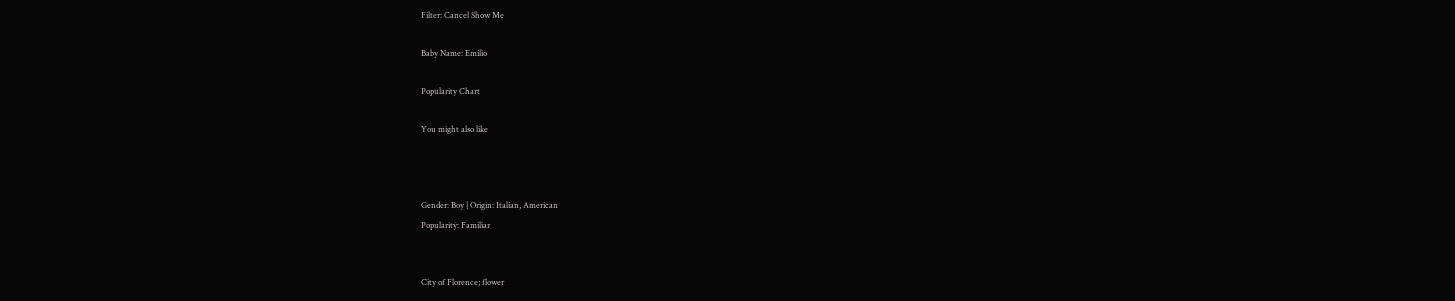Filter: Cancel Show Me

Baby Name: Emilio

Popularity Chart

You might also like



Gender: Boy | Origin: Italian, American
Popularity: Familiar


City of Florence; flower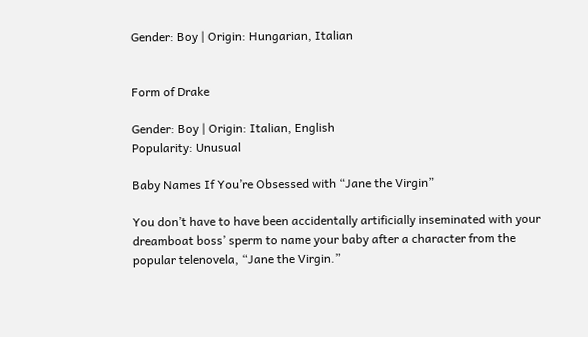Gender: Boy | Origin: Hungarian, Italian


Form of Drake

Gender: Boy | Origin: Italian, English
Popularity: Unusual

Baby Names If You’re Obsessed with “Jane the Virgin”

You don’t have to have been accidentally artificially inseminated with your dreamboat boss’ sperm to name your baby after a character from the popular telenovela, “Jane the Virgin.”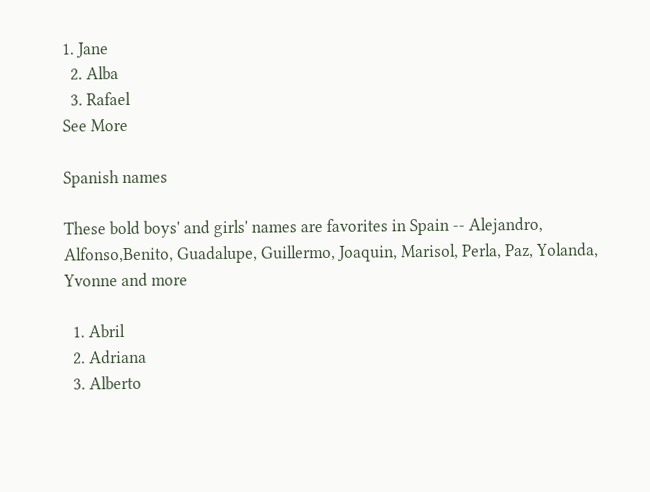1. Jane
  2. Alba
  3. Rafael
See More

Spanish names

These bold boys' and girls' names are favorites in Spain -- Alejandro, Alfonso,Benito, Guadalupe, Guillermo, Joaquin, Marisol, Perla, Paz, Yolanda, Yvonne and more

  1. Abril
  2. Adriana
  3. Alberto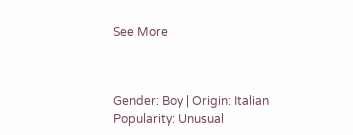See More



Gender: Boy | Origin: Italian
Popularity: Unusual